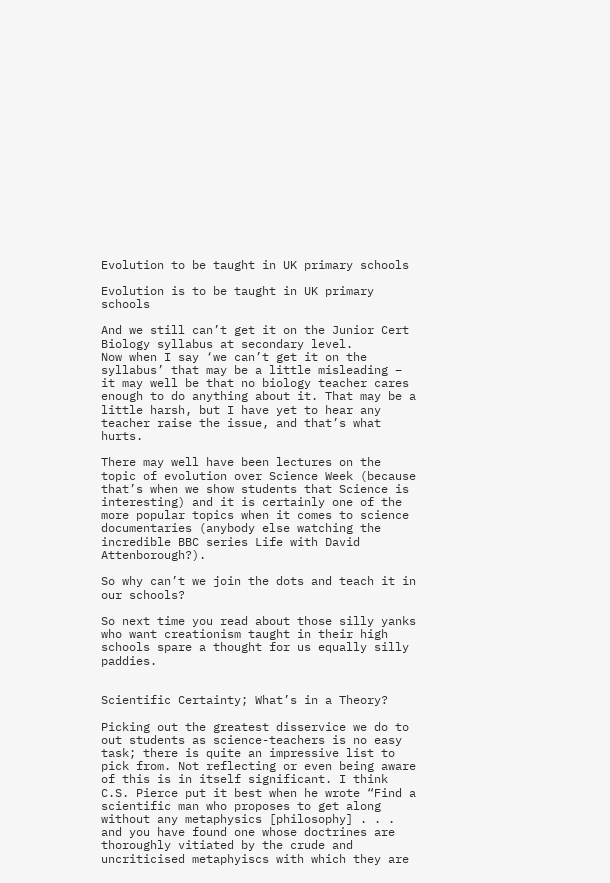Evolution to be taught in UK primary schools

Evolution is to be taught in UK primary schools

And we still can’t get it on the Junior Cert Biology syllabus at secondary level.
Now when I say ‘we can’t get it on the syllabus’ that may be a little misleading – it may well be that no biology teacher cares enough to do anything about it. That may be a little harsh, but I have yet to hear any teacher raise the issue, and that’s what hurts.

There may well have been lectures on the topic of evolution over Science Week (because that’s when we show students that Science is interesting) and it is certainly one of the more popular topics when it comes to science documentaries (anybody else watching the incredible BBC series Life with David Attenborough?).

So why can’t we join the dots and teach it in our schools?

So next time you read about those silly yanks who want creationism taught in their high schools spare a thought for us equally silly paddies.


Scientific Certainty; What’s in a Theory?

Picking out the greatest disservice we do to out students as science-teachers is no easy task; there is quite an impressive list to pick from. Not reflecting or even being aware of this is in itself significant. I think C.S. Pierce put it best when he wrote “Find a scientific man who proposes to get along without any metaphysics [philosophy] . . . and you have found one whose doctrines are thoroughly vitiated by the crude and uncriticised metaphyiscs with which they are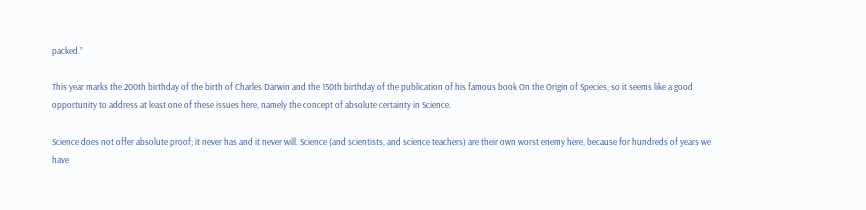packed.”

This year marks the 200th birthday of the birth of Charles Darwin and the 150th birthday of the publication of his famous book On the Origin of Species, so it seems like a good opportunity to address at least one of these issues here, namely the concept of absolute certainty in Science.

Science does not offer absolute proof; it never has and it never will. Science (and scientists, and science teachers) are their own worst enemy here, because for hundreds of years we have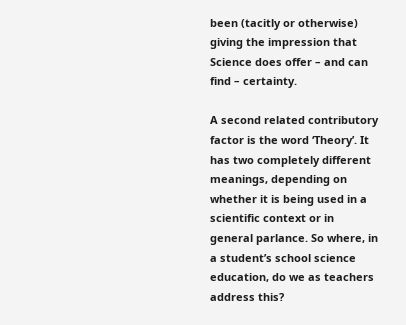been (tacitly or otherwise) giving the impression that Science does offer – and can find – certainty.

A second related contributory factor is the word ‘Theory’. It has two completely different meanings, depending on whether it is being used in a scientific context or in general parlance. So where, in a student’s school science education, do we as teachers address this?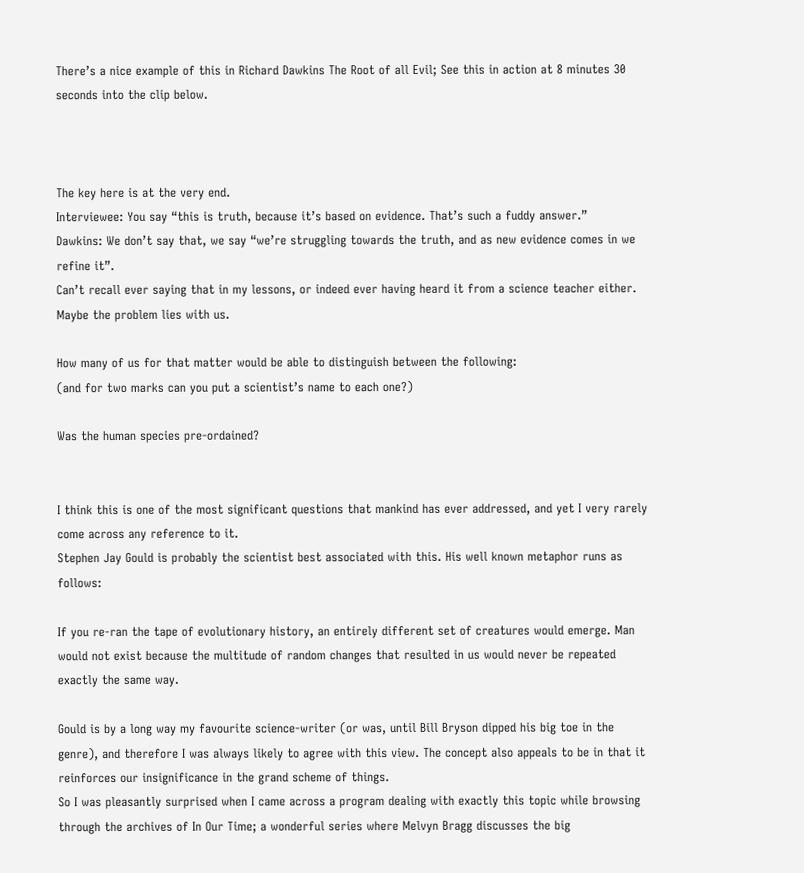There’s a nice example of this in Richard Dawkins The Root of all Evil; See this in action at 8 minutes 30 seconds into the clip below.



The key here is at the very end.
Interviewee: You say “this is truth, because it’s based on evidence. That’s such a fuddy answer.”
Dawkins: We don’t say that, we say “we’re struggling towards the truth, and as new evidence comes in we refine it”.
Can’t recall ever saying that in my lessons, or indeed ever having heard it from a science teacher either.
Maybe the problem lies with us.

How many of us for that matter would be able to distinguish between the following:
(and for two marks can you put a scientist’s name to each one?)

Was the human species pre-ordained?


I think this is one of the most significant questions that mankind has ever addressed, and yet I very rarely come across any reference to it.
Stephen Jay Gould is probably the scientist best associated with this. His well known metaphor runs as follows:

If you re-ran the tape of evolutionary history, an entirely different set of creatures would emerge. Man would not exist because the multitude of random changes that resulted in us would never be repeated exactly the same way.

Gould is by a long way my favourite science-writer (or was, until Bill Bryson dipped his big toe in the genre), and therefore I was always likely to agree with this view. The concept also appeals to be in that it reinforces our insignificance in the grand scheme of things.
So I was pleasantly surprised when I came across a program dealing with exactly this topic while browsing through the archives of In Our Time; a wonderful series where Melvyn Bragg discusses the big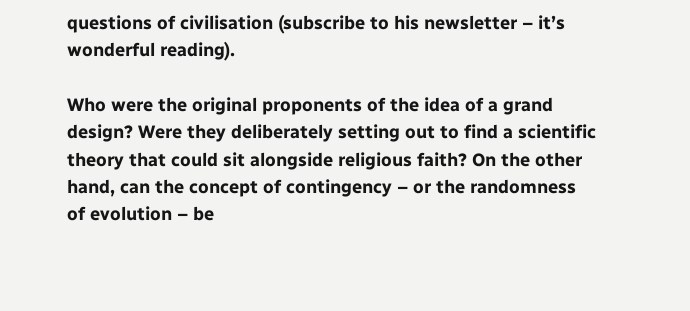questions of civilisation (subscribe to his newsletter – it’s wonderful reading).

Who were the original proponents of the idea of a grand design? Were they deliberately setting out to find a scientific theory that could sit alongside religious faith? On the other hand, can the concept of contingency – or the randomness of evolution – be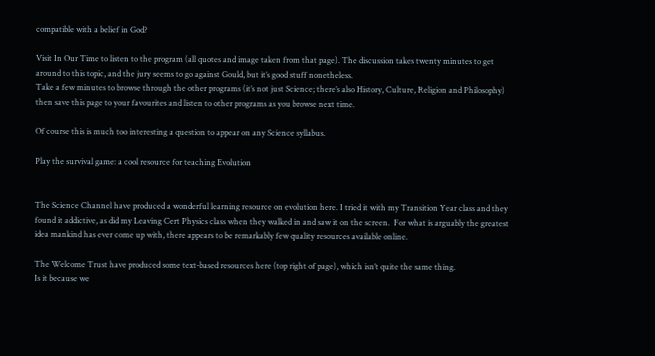compatible with a belief in God?

Visit In Our Time to listen to the program (all quotes and image taken from that page). The discussion takes twenty minutes to get around to this topic, and the jury seems to go against Gould, but it’s good stuff nonetheless.
Take a few minutes to browse through the other programs (it’s not just Science; there’s also History, Culture, Religion and Philosophy) then save this page to your favourites and listen to other programs as you browse next time.

Of course this is much too interesting a question to appear on any Science syllabus.

Play the survival game: a cool resource for teaching Evolution


The Science Channel have produced a wonderful learning resource on evolution here. I tried it with my Transition Year class and they found it addictive, as did my Leaving Cert Physics class when they walked in and saw it on the screen.  For what is arguably the greatest idea mankind has ever come up with, there appears to be remarkably few quality resources available online.

The Welcome Trust have produced some text-based resources here (top right of page), which isn’t quite the same thing.
Is it because we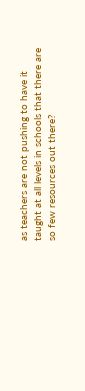as teachers are not pushing to have it taught at all levels in schools that there are so few resources out there?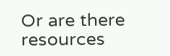Or are there resources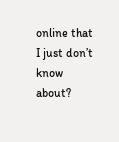online that I just don’t know about?